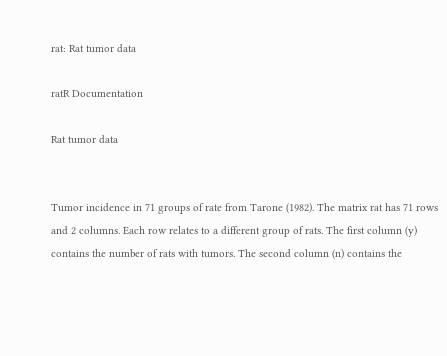rat: Rat tumor data

ratR Documentation

Rat tumor data


Tumor incidence in 71 groups of rate from Tarone (1982). The matrix rat has 71 rows and 2 columns. Each row relates to a different group of rats. The first column (y) contains the number of rats with tumors. The second column (n) contains the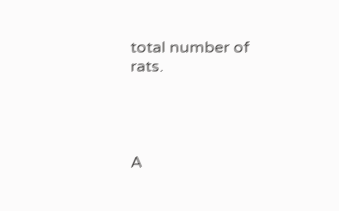total number of rats.




A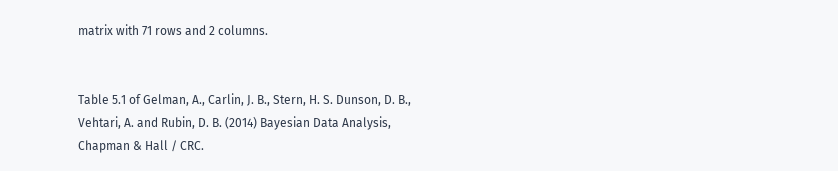matrix with 71 rows and 2 columns.


Table 5.1 of Gelman, A., Carlin, J. B., Stern, H. S. Dunson, D. B., Vehtari, A. and Rubin, D. B. (2014) Bayesian Data Analysis, Chapman & Hall / CRC.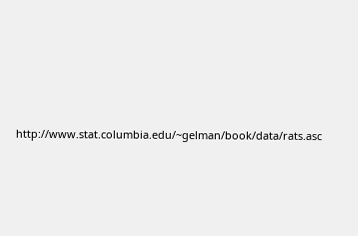http://www.stat.columbia.edu/~gelman/book/data/rats.asc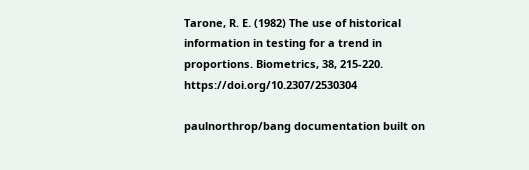Tarone, R. E. (1982) The use of historical information in testing for a trend in proportions. Biometrics, 38, 215-220. https://doi.org/10.2307/2530304

paulnorthrop/bang documentation built on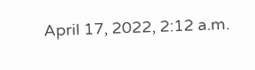April 17, 2022, 2:12 a.m.